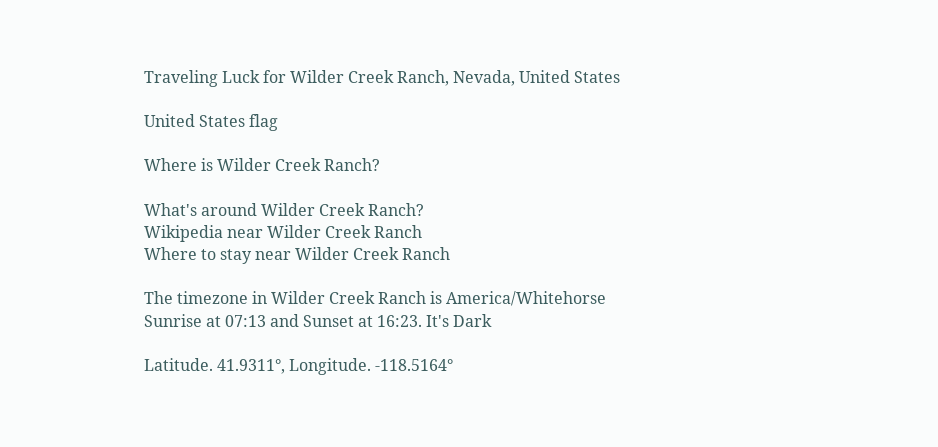Traveling Luck for Wilder Creek Ranch, Nevada, United States

United States flag

Where is Wilder Creek Ranch?

What's around Wilder Creek Ranch?
Wikipedia near Wilder Creek Ranch
Where to stay near Wilder Creek Ranch

The timezone in Wilder Creek Ranch is America/Whitehorse
Sunrise at 07:13 and Sunset at 16:23. It's Dark

Latitude. 41.9311°, Longitude. -118.5164°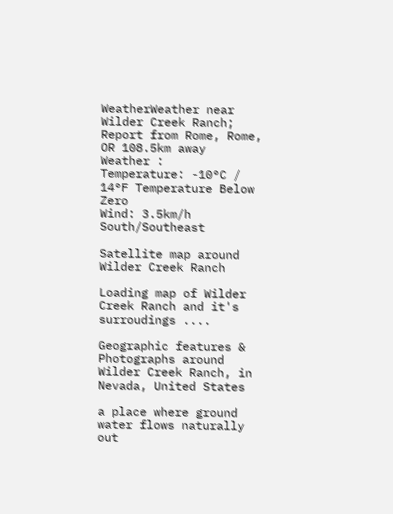WeatherWeather near Wilder Creek Ranch; Report from Rome, Rome, OR 108.5km away
Weather :
Temperature: -10°C / 14°F Temperature Below Zero
Wind: 3.5km/h South/Southeast

Satellite map around Wilder Creek Ranch

Loading map of Wilder Creek Ranch and it's surroudings ....

Geographic features & Photographs around Wilder Creek Ranch, in Nevada, United States

a place where ground water flows naturally out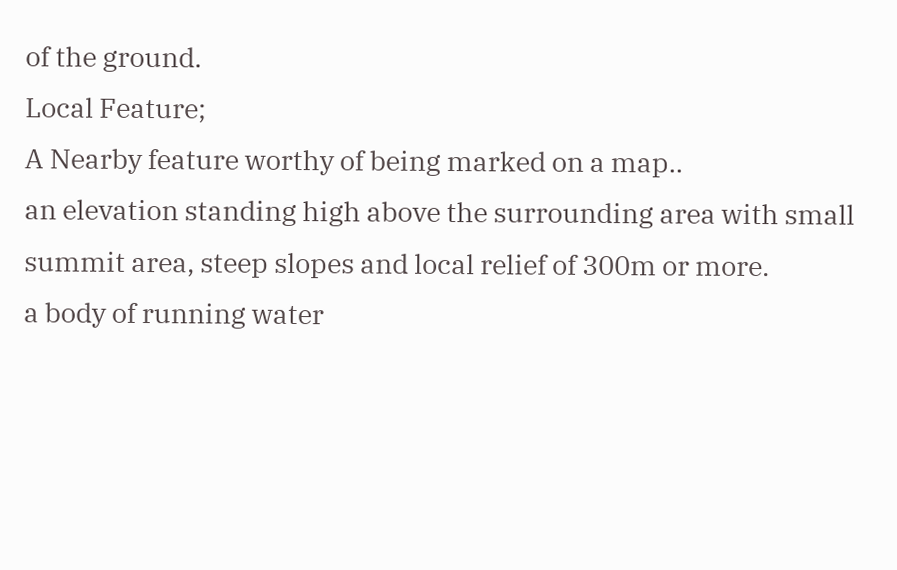of the ground.
Local Feature;
A Nearby feature worthy of being marked on a map..
an elevation standing high above the surrounding area with small summit area, steep slopes and local relief of 300m or more.
a body of running water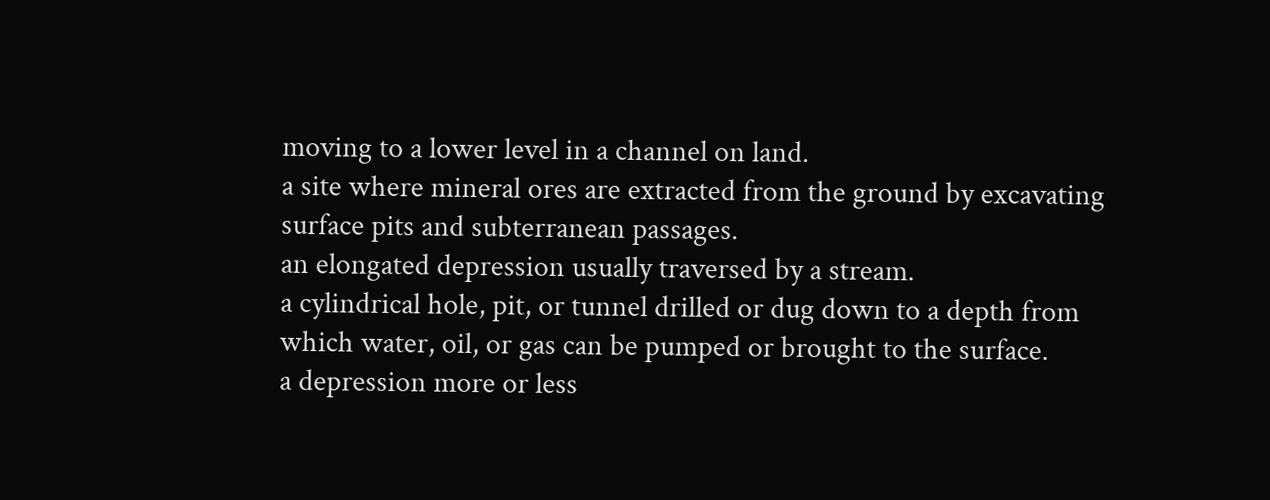moving to a lower level in a channel on land.
a site where mineral ores are extracted from the ground by excavating surface pits and subterranean passages.
an elongated depression usually traversed by a stream.
a cylindrical hole, pit, or tunnel drilled or dug down to a depth from which water, oil, or gas can be pumped or brought to the surface.
a depression more or less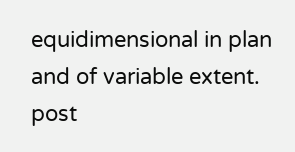equidimensional in plan and of variable extent.
post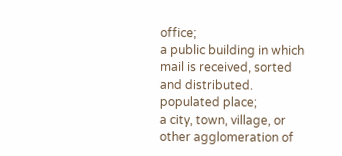office;
a public building in which mail is received, sorted and distributed.
populated place;
a city, town, village, or other agglomeration of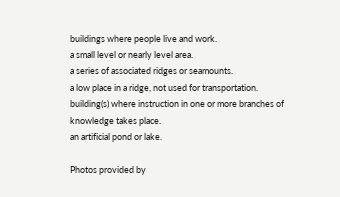buildings where people live and work.
a small level or nearly level area.
a series of associated ridges or seamounts.
a low place in a ridge, not used for transportation.
building(s) where instruction in one or more branches of knowledge takes place.
an artificial pond or lake.

Photos provided by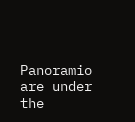Panoramio are under the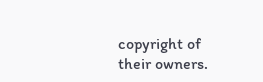copyright of their owners.